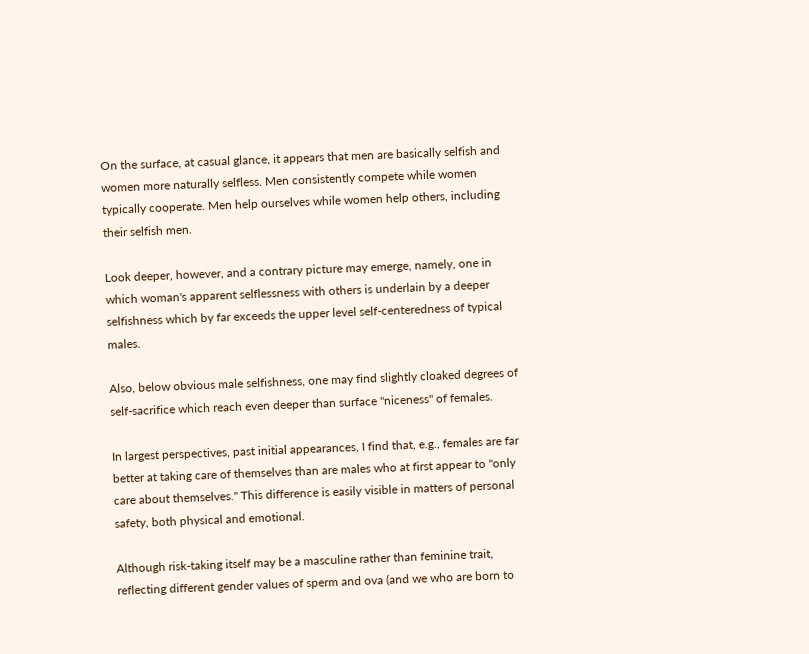On the surface, at casual glance, it appears that men are basically selfish and women more naturally selfless. Men consistently compete while women typically cooperate. Men help ourselves while women help others, including their selfish men.

Look deeper, however, and a contrary picture may emerge, namely, one in which woman's apparent selflessness with others is underlain by a deeper selfishness which by far exceeds the upper level self-centeredness of typical males.

Also, below obvious male selfishness, one may find slightly cloaked degrees of self-sacrifice which reach even deeper than surface "niceness" of females.

In largest perspectives, past initial appearances, I find that, e.g., females are far better at taking care of themselves than are males who at first appear to "only care about themselves." This difference is easily visible in matters of personal safety, both physical and emotional.

Although risk-taking itself may be a masculine rather than feminine trait, reflecting different gender values of sperm and ova (and we who are born to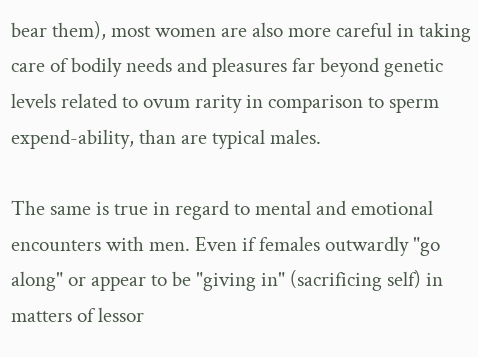bear them), most women are also more careful in taking care of bodily needs and pleasures far beyond genetic levels related to ovum rarity in comparison to sperm expend-ability, than are typical males.

The same is true in regard to mental and emotional encounters with men. Even if females outwardly "go along" or appear to be "giving in" (sacrificing self) in matters of lessor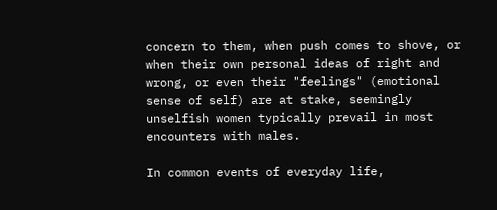concern to them, when push comes to shove, or when their own personal ideas of right and wrong, or even their "feelings" (emotional sense of self) are at stake, seemingly unselfish women typically prevail in most encounters with males.

In common events of everyday life,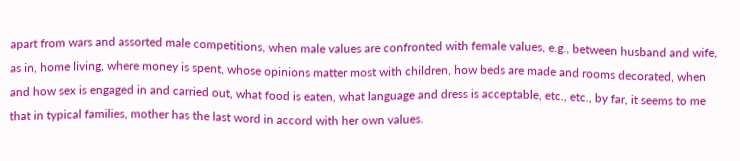apart from wars and assorted male competitions, when male values are confronted with female values, e.g., between husband and wife, as in, home living, where money is spent, whose opinions matter most with children, how beds are made and rooms decorated, when and how sex is engaged in and carried out, what food is eaten, what language and dress is acceptable, etc., etc., by far, it seems to me that in typical families, mother has the last word in accord with her own values.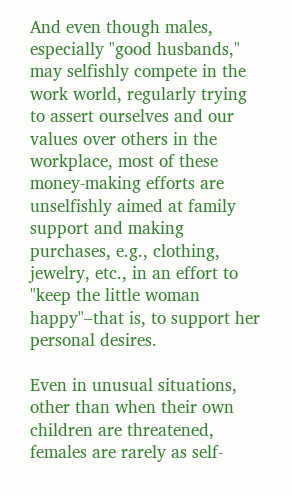And even though males, especially "good husbands," may selfishly compete in the work world, regularly trying to assert ourselves and our values over others in the workplace, most of these money-making efforts are unselfishly aimed at family support and making purchases, e.g., clothing, jewelry, etc., in an effort to "keep the little woman happy"–that is, to support her personal desires.

Even in unusual situations, other than when their own children are threatened, females are rarely as self-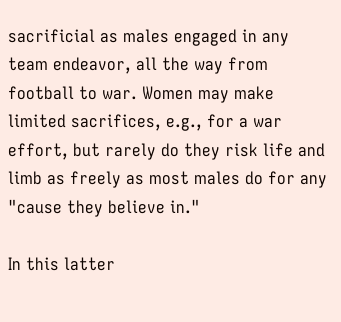sacrificial as males engaged in any team endeavor, all the way from football to war. Women may make limited sacrifices, e.g., for a war effort, but rarely do they risk life and limb as freely as most males do for any "cause they believe in."

In this latter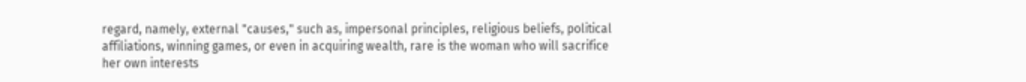regard, namely, external "causes," such as, impersonal principles, religious beliefs, political affiliations, winning games, or even in acquiring wealth, rare is the woman who will sacrifice her own interests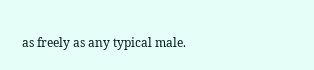as freely as any typical male.